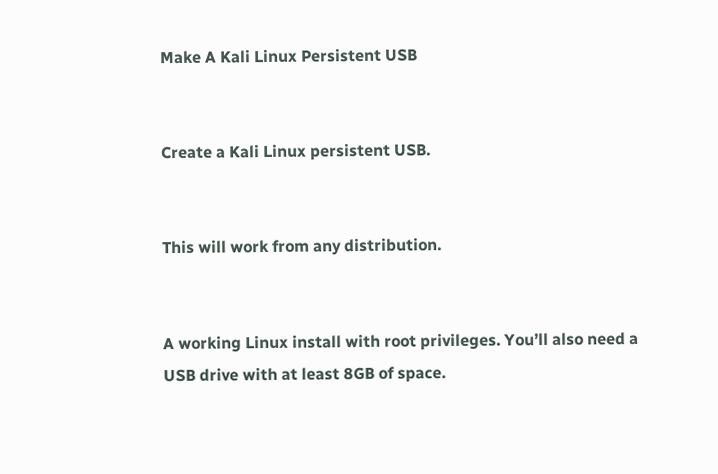Make A Kali Linux Persistent USB


Create a Kali Linux persistent USB.


This will work from any distribution.


A working Linux install with root privileges. You’ll also need a USB drive with at least 8GB of space.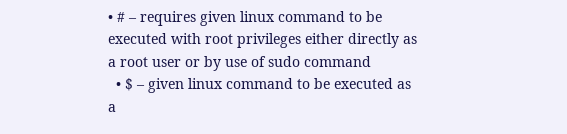• # – requires given linux command to be executed with root privileges either directly as a root user or by use of sudo command
  • $ – given linux command to be executed as a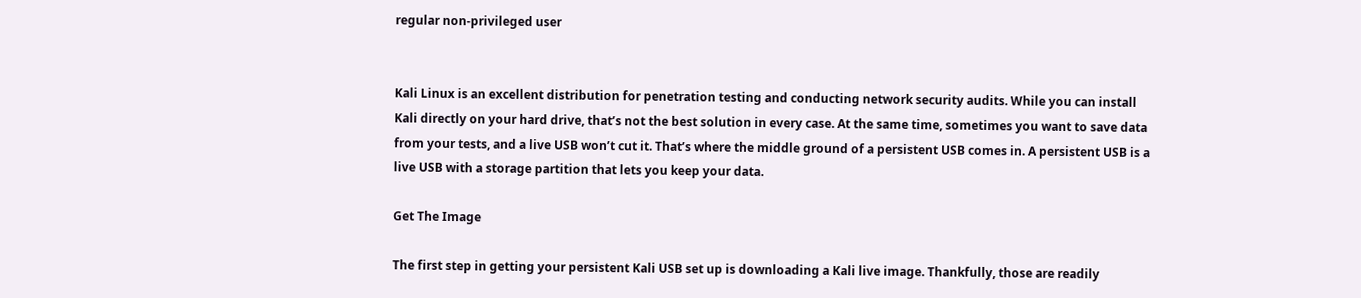regular non-privileged user


Kali Linux is an excellent distribution for penetration testing and conducting network security audits. While you can install Kali directly on your hard drive, that’s not the best solution in every case. At the same time, sometimes you want to save data from your tests, and a live USB won’t cut it. That’s where the middle ground of a persistent USB comes in. A persistent USB is a live USB with a storage partition that lets you keep your data.

Get The Image

The first step in getting your persistent Kali USB set up is downloading a Kali live image. Thankfully, those are readily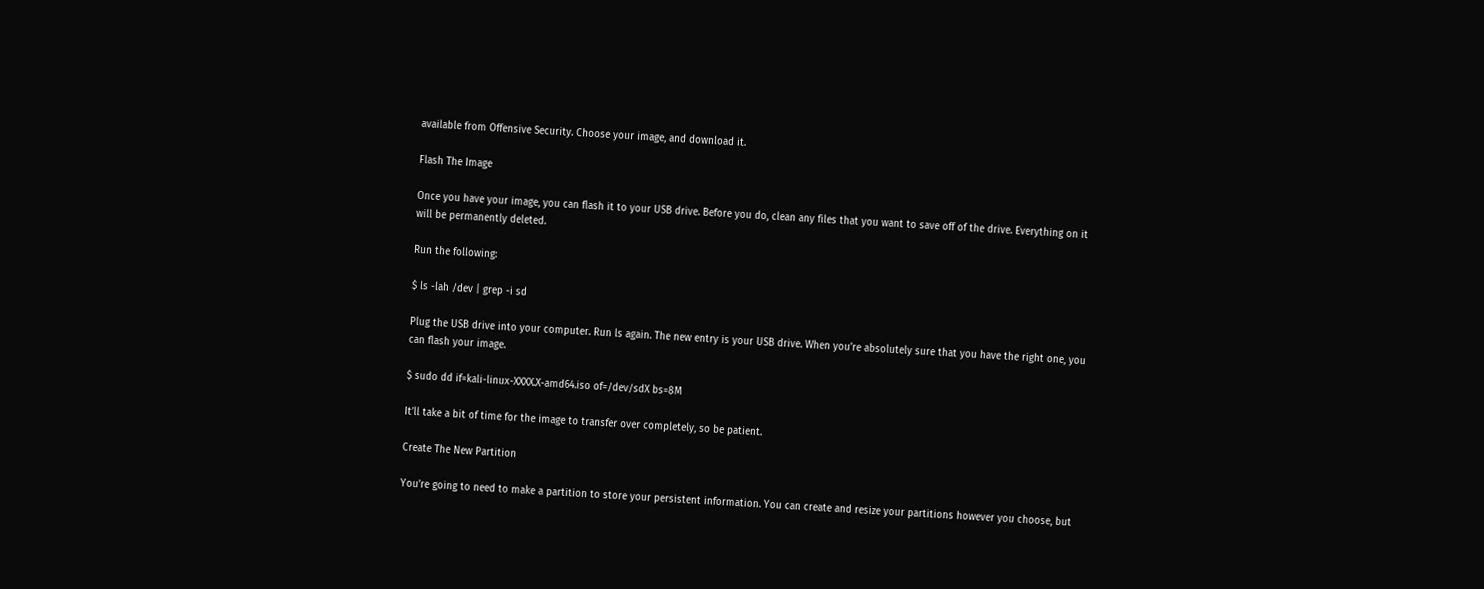available from Offensive Security. Choose your image, and download it.

Flash The Image

Once you have your image, you can flash it to your USB drive. Before you do, clean any files that you want to save off of the drive. Everything on it will be permanently deleted.

Run the following:

$ ls -lah /dev | grep -i sd

Plug the USB drive into your computer. Run ls again. The new entry is your USB drive. When you’re absolutely sure that you have the right one, you can flash your image.

$ sudo dd if=kali-linux-XXXX.X-amd64.iso of=/dev/sdX bs=8M

It’ll take a bit of time for the image to transfer over completely, so be patient.

Create The New Partition

You’re going to need to make a partition to store your persistent information. You can create and resize your partitions however you choose, but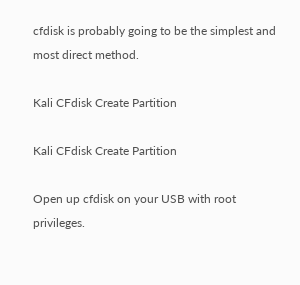cfdisk is probably going to be the simplest and most direct method.

Kali CFdisk Create Partition

Kali CFdisk Create Partition

Open up cfdisk on your USB with root privileges.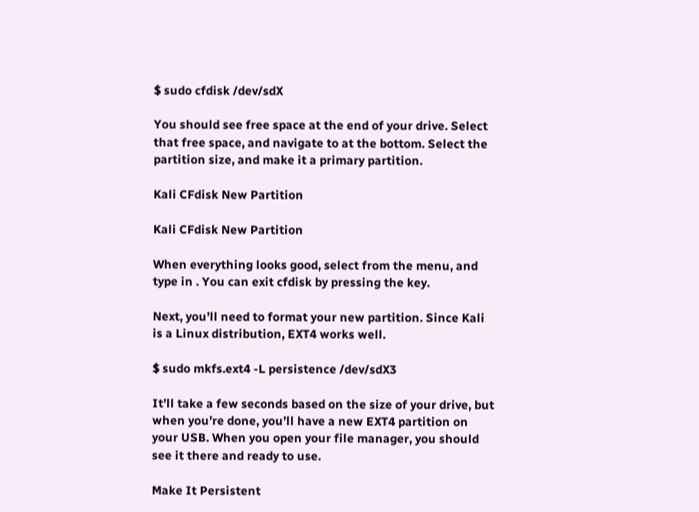$ sudo cfdisk /dev/sdX

You should see free space at the end of your drive. Select that free space, and navigate to at the bottom. Select the partition size, and make it a primary partition.

Kali CFdisk New Partition

Kali CFdisk New Partition

When everything looks good, select from the menu, and type in . You can exit cfdisk by pressing the key.

Next, you’ll need to format your new partition. Since Kali is a Linux distribution, EXT4 works well.

$ sudo mkfs.ext4 -L persistence /dev/sdX3

It’ll take a few seconds based on the size of your drive, but when you’re done, you’ll have a new EXT4 partition on your USB. When you open your file manager, you should see it there and ready to use.

Make It Persistent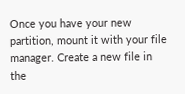Once you have your new partition, mount it with your file manager. Create a new file in the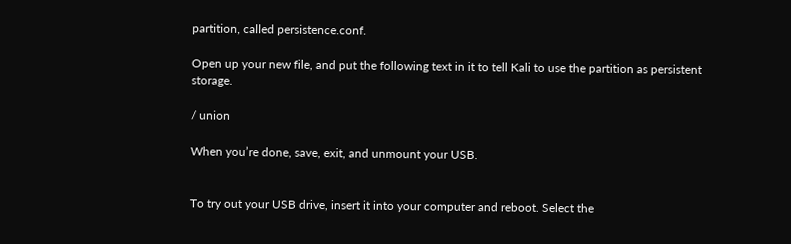partition, called persistence.conf.

Open up your new file, and put the following text in it to tell Kali to use the partition as persistent storage.

/ union

When you’re done, save, exit, and unmount your USB.


To try out your USB drive, insert it into your computer and reboot. Select the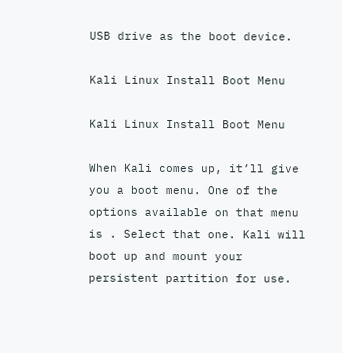USB drive as the boot device.

Kali Linux Install Boot Menu

Kali Linux Install Boot Menu

When Kali comes up, it’ll give you a boot menu. One of the options available on that menu is . Select that one. Kali will boot up and mount your persistent partition for use.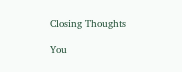Closing Thoughts

You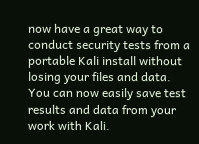now have a great way to conduct security tests from a portable Kali install without losing your files and data. You can now easily save test results and data from your work with Kali.